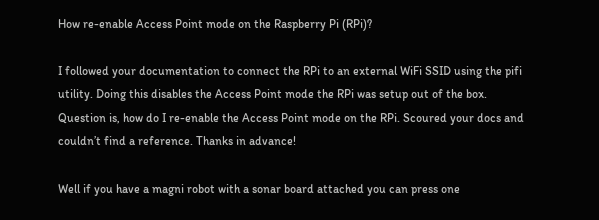How re-enable Access Point mode on the Raspberry Pi (RPi)?

I followed your documentation to connect the RPi to an external WiFi SSID using the pifi utility. Doing this disables the Access Point mode the RPi was setup out of the box. Question is, how do I re-enable the Access Point mode on the RPi. Scoured your docs and couldn’t find a reference. Thanks in advance!

Well if you have a magni robot with a sonar board attached you can press one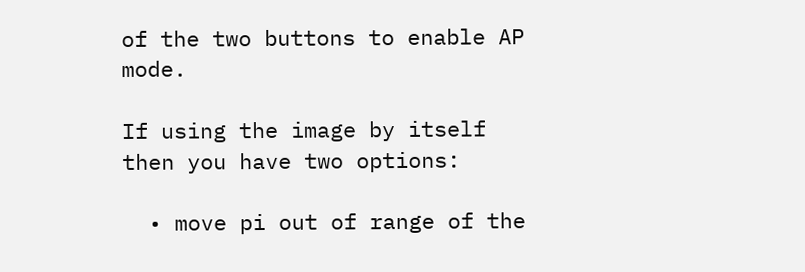of the two buttons to enable AP mode.

If using the image by itself then you have two options:

  • move pi out of range of the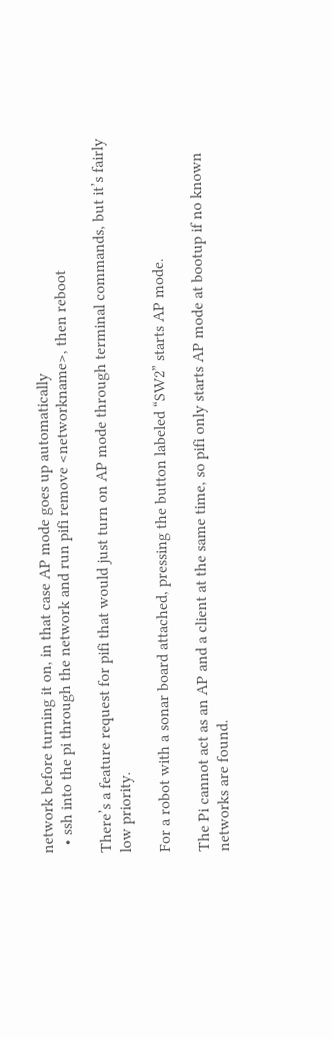network before turning it on, in that case AP mode goes up automatically
  • ssh into the pi through the network and run pifi remove <networkname>, then reboot

There’s a feature request for pifi that would just turn on AP mode through terminal commands, but it’s fairly low priority.

For a robot with a sonar board attached, pressing the button labeled “SW2” starts AP mode.

The Pi cannot act as an AP and a client at the same time, so pifi only starts AP mode at bootup if no known networks are found.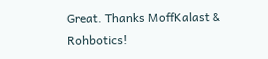Great. Thanks MoffKalast & Rohbotics!